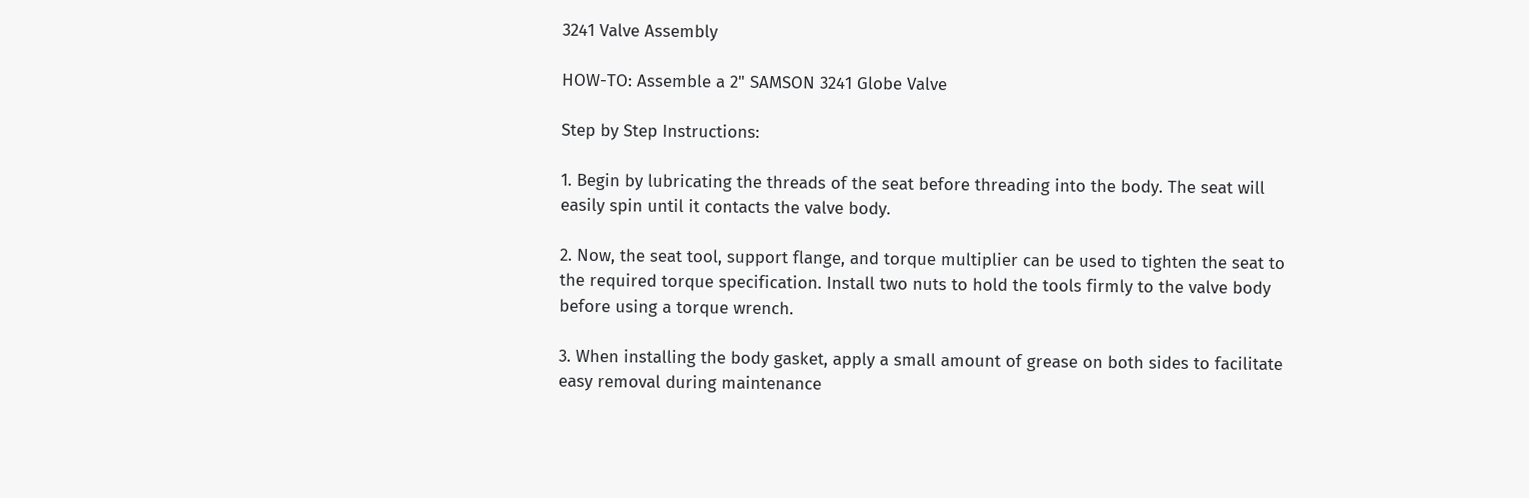3241 Valve Assembly

HOW-TO: Assemble a 2" SAMSON 3241 Globe Valve

Step by Step Instructions:

1. Begin by lubricating the threads of the seat before threading into the body. The seat will easily spin until it contacts the valve body.

2. Now, the seat tool, support flange, and torque multiplier can be used to tighten the seat to the required torque specification. Install two nuts to hold the tools firmly to the valve body before using a torque wrench.

3. When installing the body gasket, apply a small amount of grease on both sides to facilitate easy removal during maintenance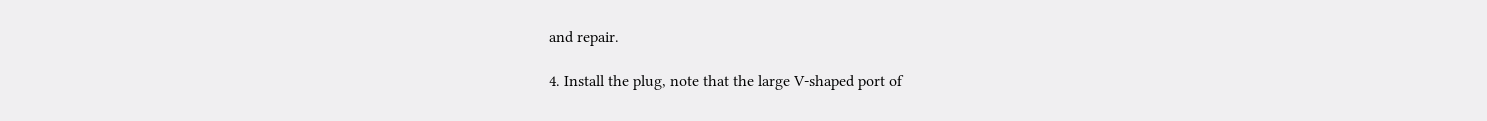and repair.

4. Install the plug, note that the large V-shaped port of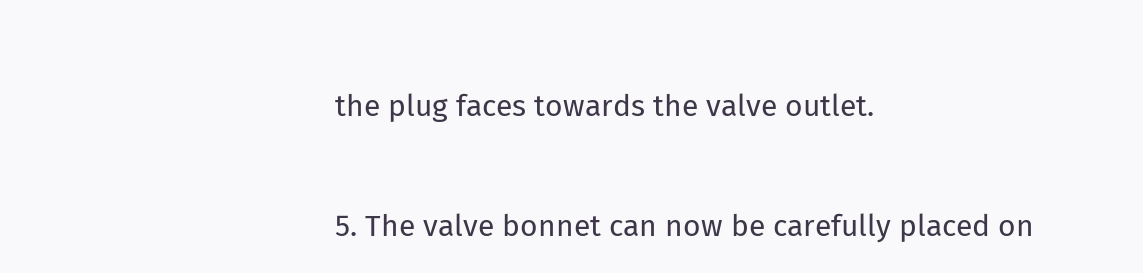the plug faces towards the valve outlet.

5. The valve bonnet can now be carefully placed on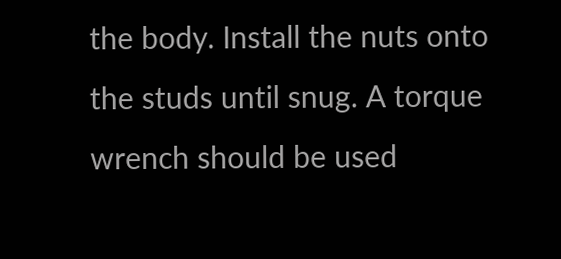the body. Install the nuts onto the studs until snug. A torque wrench should be used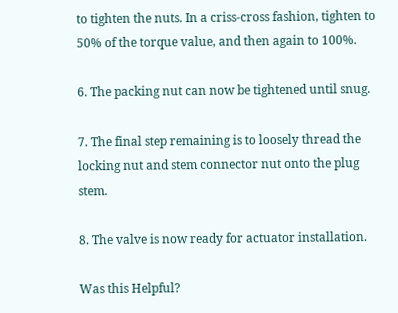to tighten the nuts. In a criss-cross fashion, tighten to 50% of the torque value, and then again to 100%.

6. The packing nut can now be tightened until snug.

7. The final step remaining is to loosely thread the locking nut and stem connector nut onto the plug stem.

8. The valve is now ready for actuator installation.

Was this Helpful?